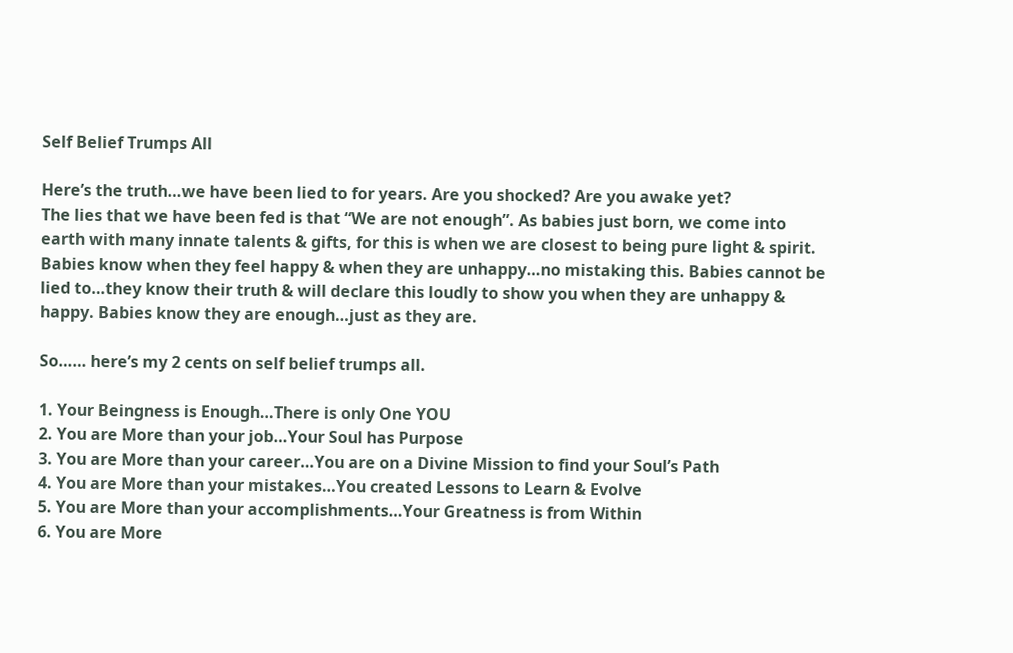Self Belief Trumps All

Here’s the truth…we have been lied to for years. Are you shocked? Are you awake yet?
The lies that we have been fed is that “We are not enough”. As babies just born, we come into earth with many innate talents & gifts, for this is when we are closest to being pure light & spirit. Babies know when they feel happy & when they are unhappy…no mistaking this. Babies cannot be lied to…they know their truth & will declare this loudly to show you when they are unhappy & happy. Babies know they are enough…just as they are.

So…… here’s my 2 cents on self belief trumps all.

1. Your Beingness is Enough…There is only One YOU
2. You are More than your job…Your Soul has Purpose
3. You are More than your career…You are on a Divine Mission to find your Soul’s Path
4. You are More than your mistakes…You created Lessons to Learn & Evolve
5. You are More than your accomplishments…Your Greatness is from Within
6. You are More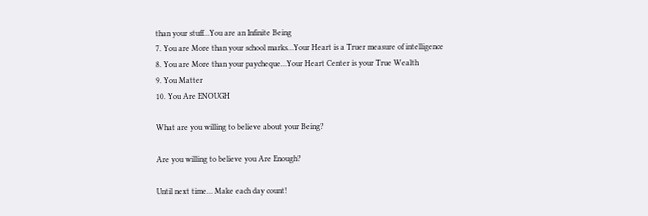than your stuff…You are an Infinite Being
7. You are More than your school marks…Your Heart is a Truer measure of intelligence
8. You are More than your paycheque…Your Heart Center is your True Wealth
9. You Matter
10. You Are ENOUGH

What are you willing to believe about your Being?

Are you willing to believe you Are Enough?

Until next time… Make each day count!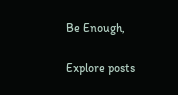Be Enough,

Explore posts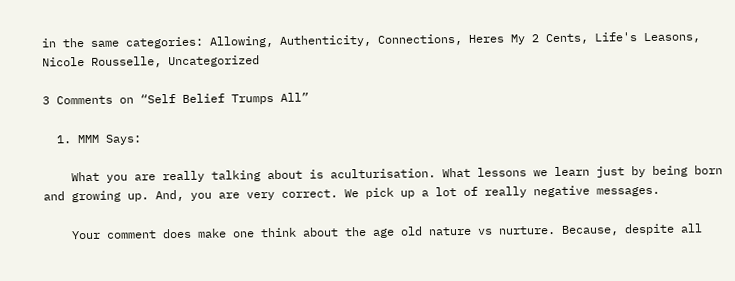in the same categories: Allowing, Authenticity, Connections, Heres My 2 Cents, Life's Leasons, Nicole Rousselle, Uncategorized

3 Comments on “Self Belief Trumps All”

  1. MMM Says:

    What you are really talking about is aculturisation. What lessons we learn just by being born and growing up. And, you are very correct. We pick up a lot of really negative messages.

    Your comment does make one think about the age old nature vs nurture. Because, despite all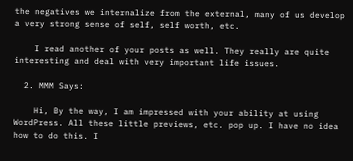the negatives we internalize from the external, many of us develop a very strong sense of self, self worth, etc.

    I read another of your posts as well. They really are quite interesting and deal with very important life issues.

  2. MMM Says:

    Hi, By the way, I am impressed with your ability at using WordPress. All these little previews, etc. pop up. I have no idea how to do this. I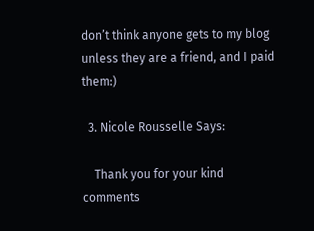don’t think anyone gets to my blog unless they are a friend, and I paid them:)

  3. Nicole Rousselle Says:

    Thank you for your kind comments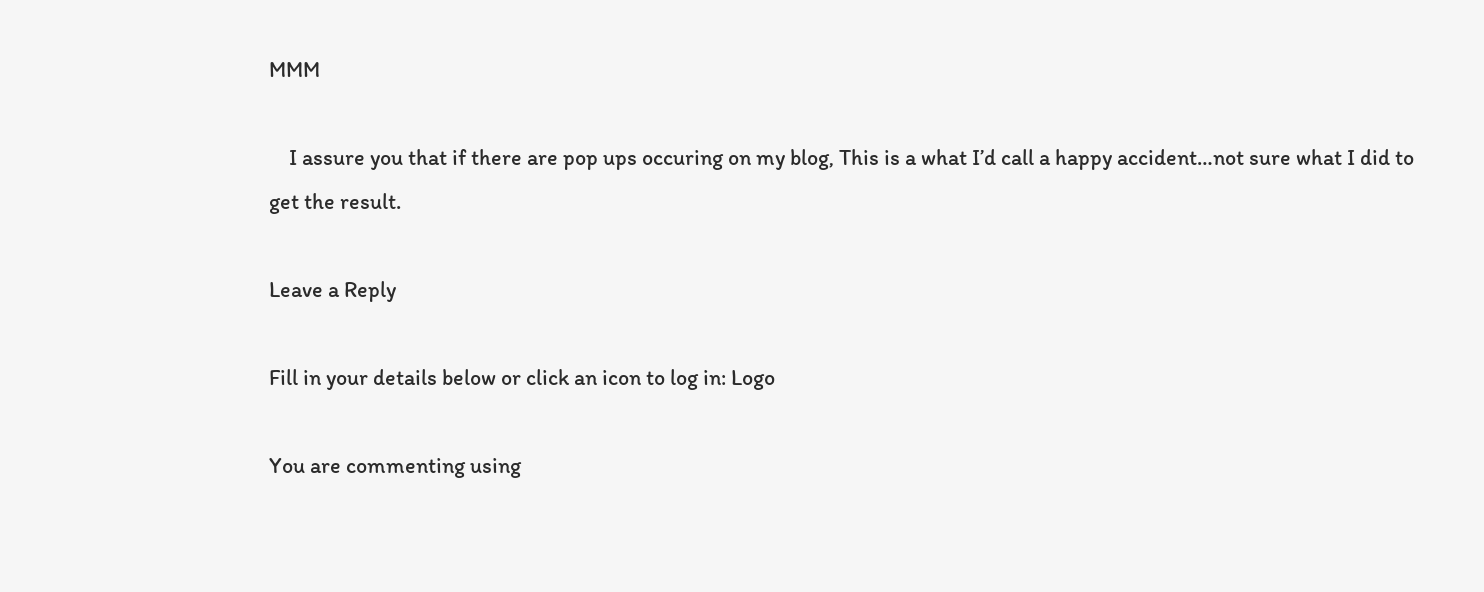MMM

    I assure you that if there are pop ups occuring on my blog, This is a what I’d call a happy accident…not sure what I did to get the result.

Leave a Reply

Fill in your details below or click an icon to log in: Logo

You are commenting using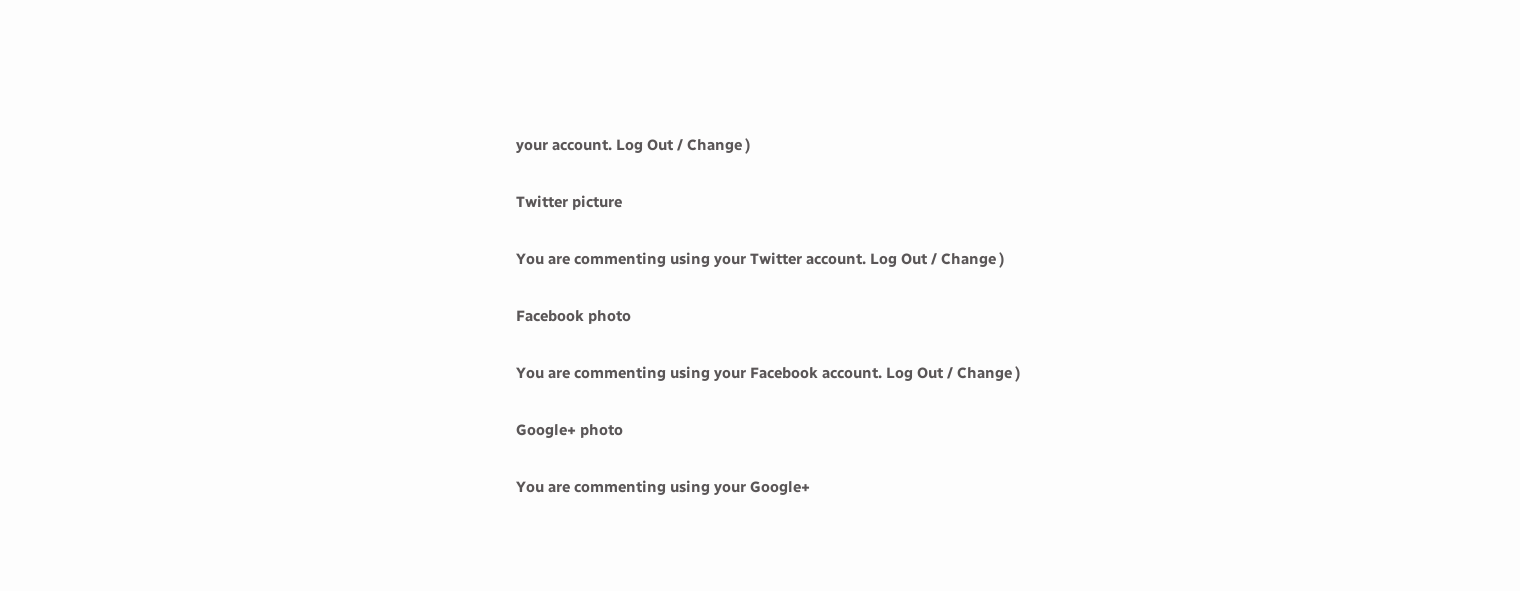your account. Log Out / Change )

Twitter picture

You are commenting using your Twitter account. Log Out / Change )

Facebook photo

You are commenting using your Facebook account. Log Out / Change )

Google+ photo

You are commenting using your Google+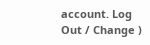account. Log Out / Change )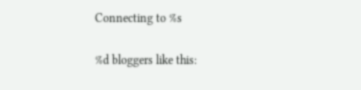Connecting to %s

%d bloggers like this: